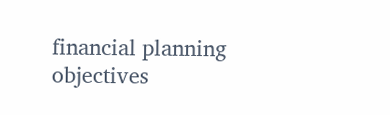financial planning objectives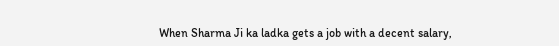When Sharma Ji ka ladka gets a job with a decent salary,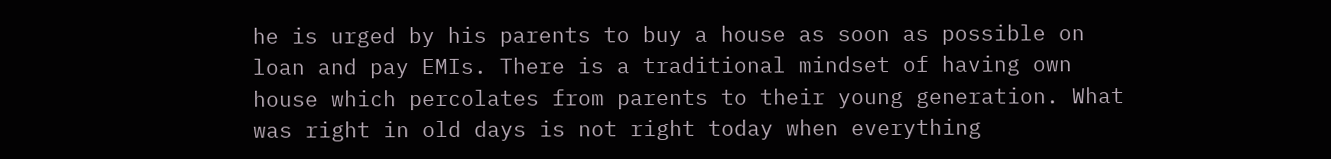he is urged by his parents to buy a house as soon as possible on loan and pay EMIs. There is a traditional mindset of having own house which percolates from parents to their young generation. What was right in old days is not right today when everything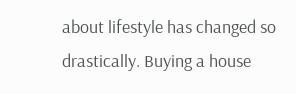about lifestyle has changed so drastically. Buying a house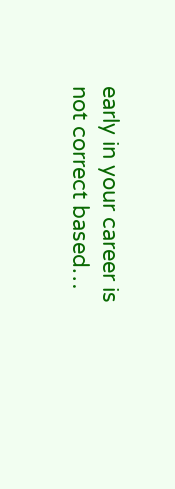early in your career is not correct based…